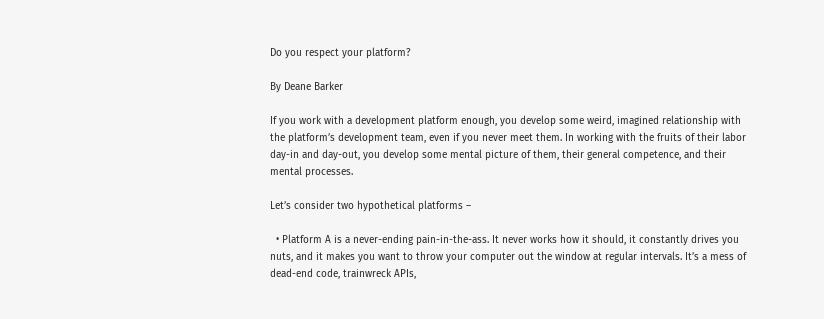Do you respect your platform?

By Deane Barker

If you work with a development platform enough, you develop some weird, imagined relationship with the platform’s development team, even if you never meet them. In working with the fruits of their labor day-in and day-out, you develop some mental picture of them, their general competence, and their mental processes.

Let’s consider two hypothetical platforms –

  • Platform A is a never-ending pain-in-the-ass. It never works how it should, it constantly drives you nuts, and it makes you want to throw your computer out the window at regular intervals. It’s a mess of dead-end code, trainwreck APIs,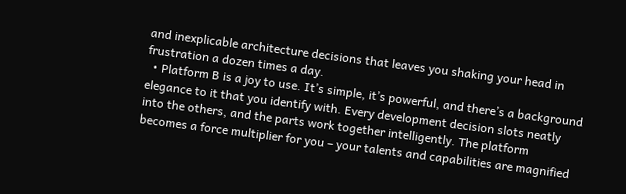and inexplicable architecture decisions that leaves you shaking your head in frustration a dozen times a day.
  • Platform B is a joy to use. It’s simple, it’s powerful, and there’s a background elegance to it that you identify with. Every development decision slots neatly into the others, and the parts work together intelligently. The platform becomes a force multiplier for you – your talents and capabilities are magnified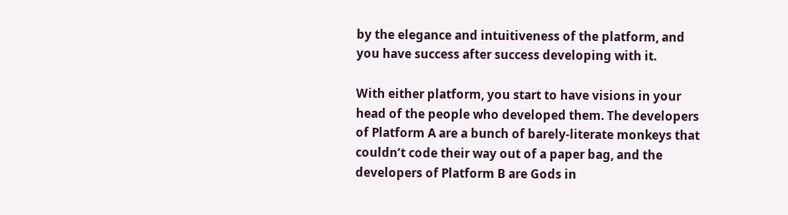by the elegance and intuitiveness of the platform, and you have success after success developing with it.

With either platform, you start to have visions in your head of the people who developed them. The developers of Platform A are a bunch of barely-literate monkeys that couldn’t code their way out of a paper bag, and the developers of Platform B are Gods in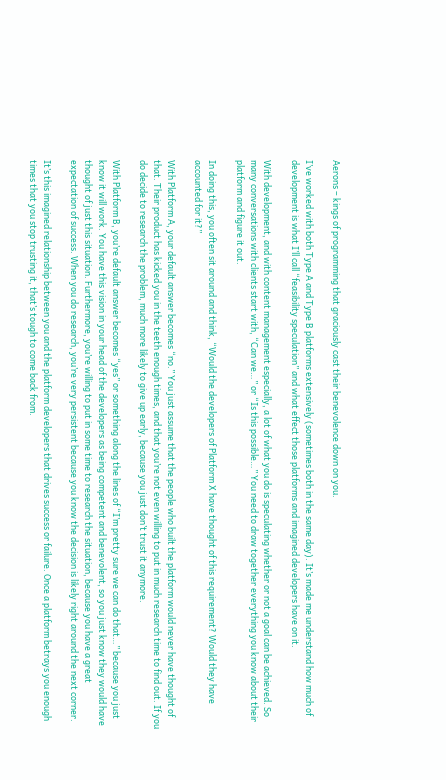Aerons – kings of programming that graciously cast their benevolence down on you.

I’ve worked with both Type A and Type B platforms extensively (sometimes both in the same day). It’s made me understand how much of development is what I’ll call “feasibility speculation” and what effect those platforms and imagined developers have on it.

With development, and with content management especially, a lot of what you do is speculating whether or not a goal can be achieved. So many conversations with clients start with, “Can we…” or “Is this possible…” You need to draw together everything you know about their platform and figure it out.

In doing this, you often sit around and think, “Would the developers of Platform X have thought of this requirement? Would they have accounted for it?”

With Platform A, your default answer becomes “no.” You just assume that the people who built the platform would never have thought of that. Their product has kicked you in the teeth enough times, and that you’re not even willing to put in much research time to find out. If you do decide to research the problem, much more likely to give up early, because you just don’t trust it anymore.

With Platform B, you’re default answer becomes “yes” or something along the lines of “I’m pretty sure we can do that…” because you just know it will work. You have this vision in your head of the developers as being competent and benevolent, so you just know they would have thought of just this situation. Furthermore, you’re willing to put in some time to research the situation, because you have a great expectation of success. When you do research, you’re very persistent because you know the decision is likely right around the next corner.

It’s this imagined relationship between you and the platform developers that drives success or failure. Once a platform betrays you enough times that you stop trusting it, that’s tough to come back from.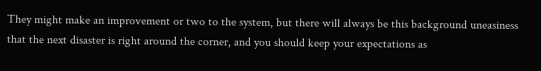They might make an improvement or two to the system, but there will always be this background uneasiness that the next disaster is right around the corner, and you should keep your expectations as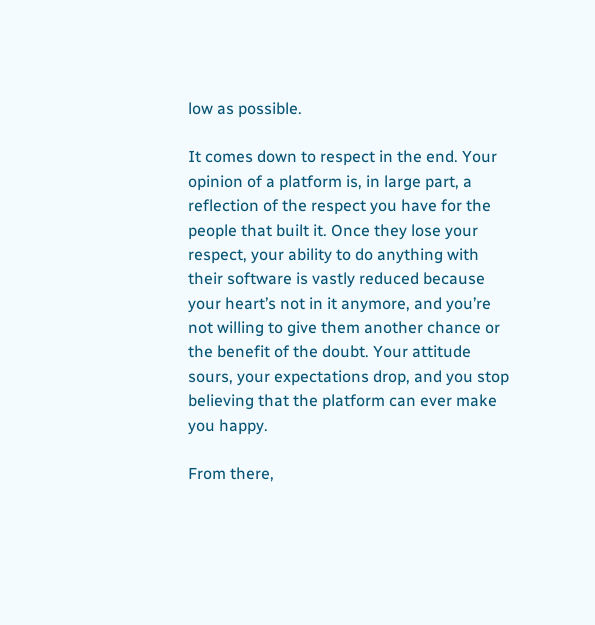low as possible.

It comes down to respect in the end. Your opinion of a platform is, in large part, a reflection of the respect you have for the people that built it. Once they lose your respect, your ability to do anything with their software is vastly reduced because your heart’s not in it anymore, and you’re not willing to give them another chance or the benefit of the doubt. Your attitude sours, your expectations drop, and you stop believing that the platform can ever make you happy.

From there,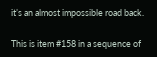it’s an almost impossible road back.

This is item #158 in a sequence of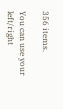356 items.

You can use your left/right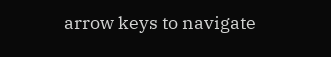arrow keys to navigate